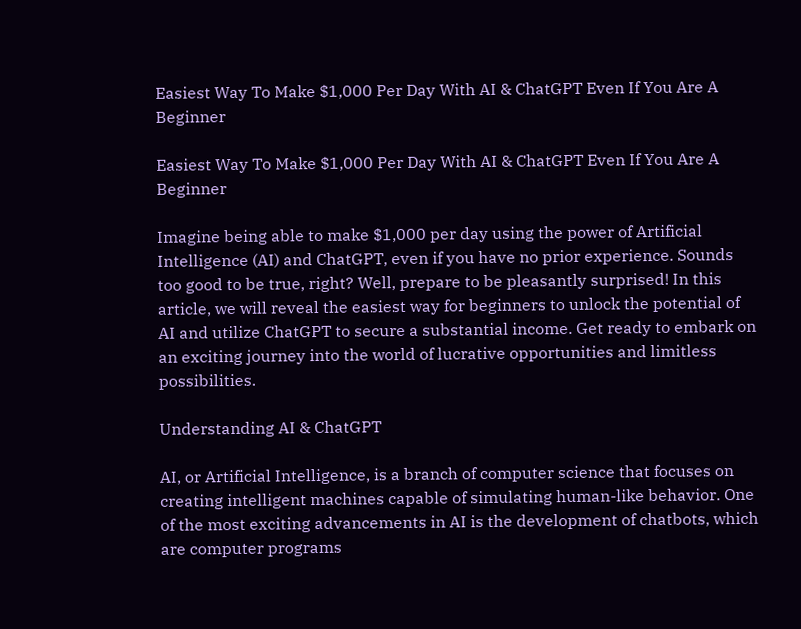Easiest Way To Make $1,000 Per Day With AI & ChatGPT Even If You Are A Beginner

Easiest Way To Make $1,000 Per Day With AI & ChatGPT Even If You Are A Beginner

Imagine being able to make $1,000 per day using the power of Artificial Intelligence (AI) and ChatGPT, even if you have no prior experience. Sounds too good to be true, right? Well, prepare to be pleasantly surprised! In this article, we will reveal the easiest way for beginners to unlock the potential of AI and utilize ChatGPT to secure a substantial income. Get ready to embark on an exciting journey into the world of lucrative opportunities and limitless possibilities.

Understanding AI & ChatGPT

AI, or Artificial Intelligence, is a branch of computer science that focuses on creating intelligent machines capable of simulating human-like behavior. One of the most exciting advancements in AI is the development of chatbots, which are computer programs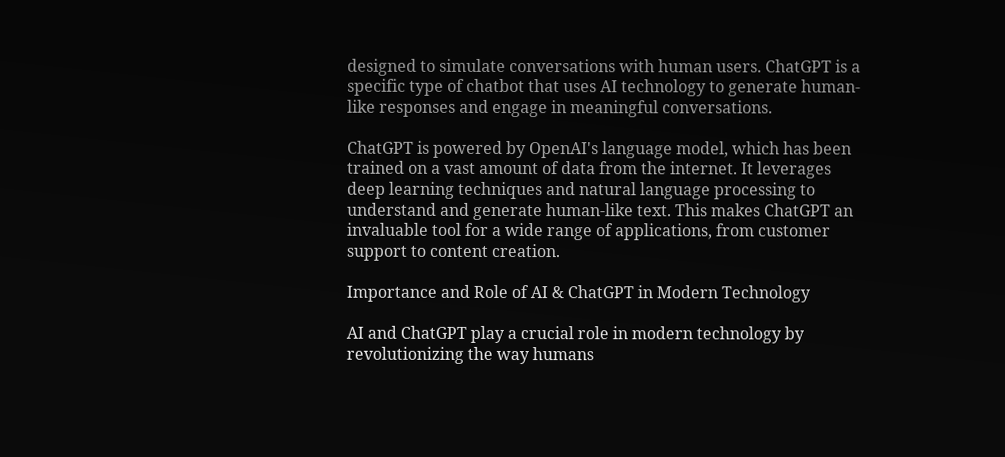designed to simulate conversations with human users. ChatGPT is a specific type of chatbot that uses AI technology to generate human-like responses and engage in meaningful conversations.

ChatGPT is powered by OpenAI's language model, which has been trained on a vast amount of data from the internet. It leverages deep learning techniques and natural language processing to understand and generate human-like text. This makes ChatGPT an invaluable tool for a wide range of applications, from customer support to content creation.

Importance and Role of AI & ChatGPT in Modern Technology

AI and ChatGPT play a crucial role in modern technology by revolutionizing the way humans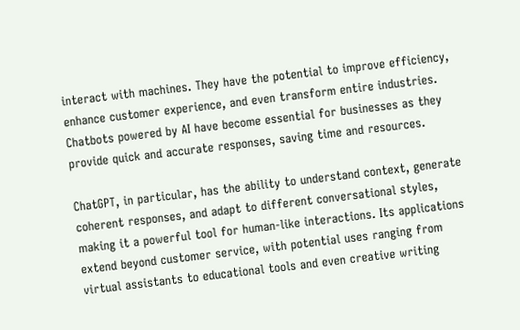interact with machines. They have the potential to improve efficiency, enhance customer experience, and even transform entire industries. Chatbots powered by AI have become essential for businesses as they provide quick and accurate responses, saving time and resources.

ChatGPT, in particular, has the ability to understand context, generate coherent responses, and adapt to different conversational styles, making it a powerful tool for human-like interactions. Its applications extend beyond customer service, with potential uses ranging from virtual assistants to educational tools and even creative writing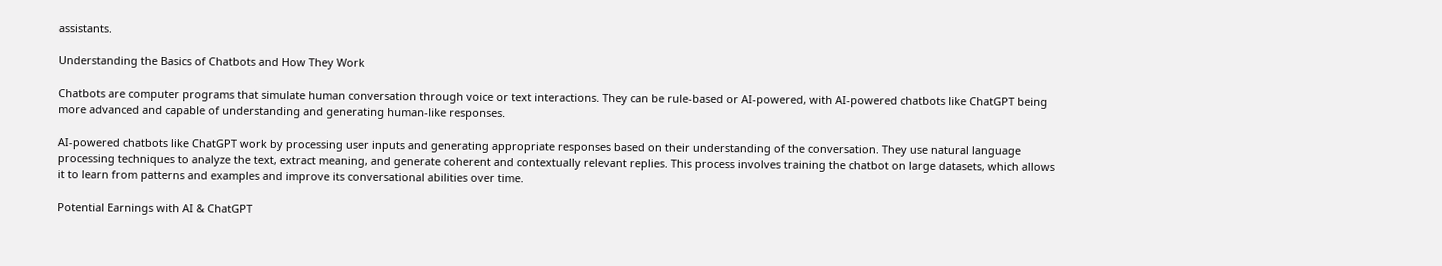assistants.

Understanding the Basics of Chatbots and How They Work

Chatbots are computer programs that simulate human conversation through voice or text interactions. They can be rule-based or AI-powered, with AI-powered chatbots like ChatGPT being more advanced and capable of understanding and generating human-like responses.

AI-powered chatbots like ChatGPT work by processing user inputs and generating appropriate responses based on their understanding of the conversation. They use natural language processing techniques to analyze the text, extract meaning, and generate coherent and contextually relevant replies. This process involves training the chatbot on large datasets, which allows it to learn from patterns and examples and improve its conversational abilities over time.

Potential Earnings with AI & ChatGPT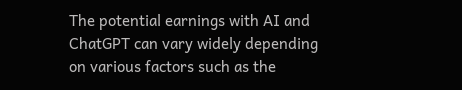The potential earnings with AI and ChatGPT can vary widely depending on various factors such as the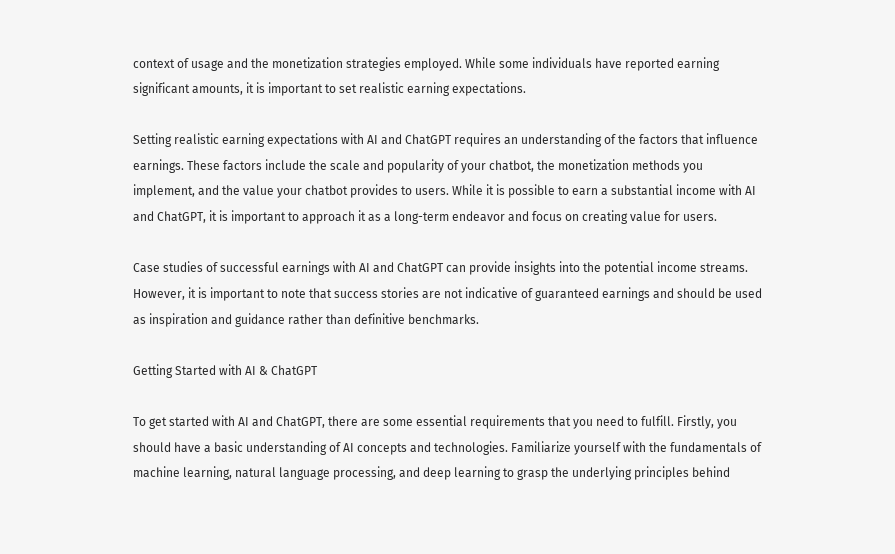context of usage and the monetization strategies employed. While some individuals have reported earning significant amounts, it is important to set realistic earning expectations.

Setting realistic earning expectations with AI and ChatGPT requires an understanding of the factors that influence earnings. These factors include the scale and popularity of your chatbot, the monetization methods you implement, and the value your chatbot provides to users. While it is possible to earn a substantial income with AI and ChatGPT, it is important to approach it as a long-term endeavor and focus on creating value for users.

Case studies of successful earnings with AI and ChatGPT can provide insights into the potential income streams. However, it is important to note that success stories are not indicative of guaranteed earnings and should be used as inspiration and guidance rather than definitive benchmarks.

Getting Started with AI & ChatGPT

To get started with AI and ChatGPT, there are some essential requirements that you need to fulfill. Firstly, you should have a basic understanding of AI concepts and technologies. Familiarize yourself with the fundamentals of machine learning, natural language processing, and deep learning to grasp the underlying principles behind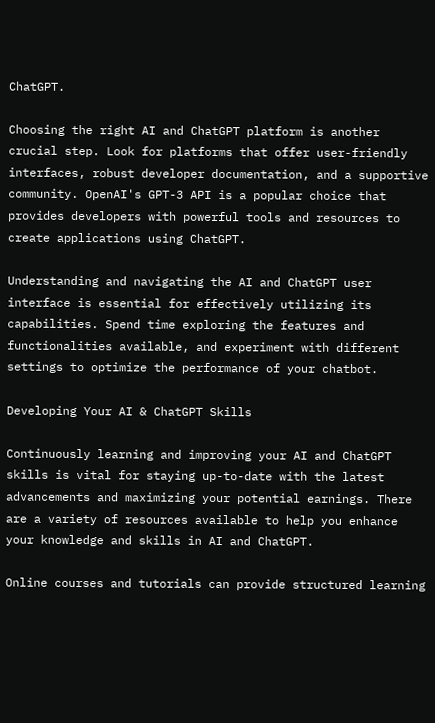ChatGPT.

Choosing the right AI and ChatGPT platform is another crucial step. Look for platforms that offer user-friendly interfaces, robust developer documentation, and a supportive community. OpenAI's GPT-3 API is a popular choice that provides developers with powerful tools and resources to create applications using ChatGPT.

Understanding and navigating the AI and ChatGPT user interface is essential for effectively utilizing its capabilities. Spend time exploring the features and functionalities available, and experiment with different settings to optimize the performance of your chatbot.

Developing Your AI & ChatGPT Skills

Continuously learning and improving your AI and ChatGPT skills is vital for staying up-to-date with the latest advancements and maximizing your potential earnings. There are a variety of resources available to help you enhance your knowledge and skills in AI and ChatGPT.

Online courses and tutorials can provide structured learning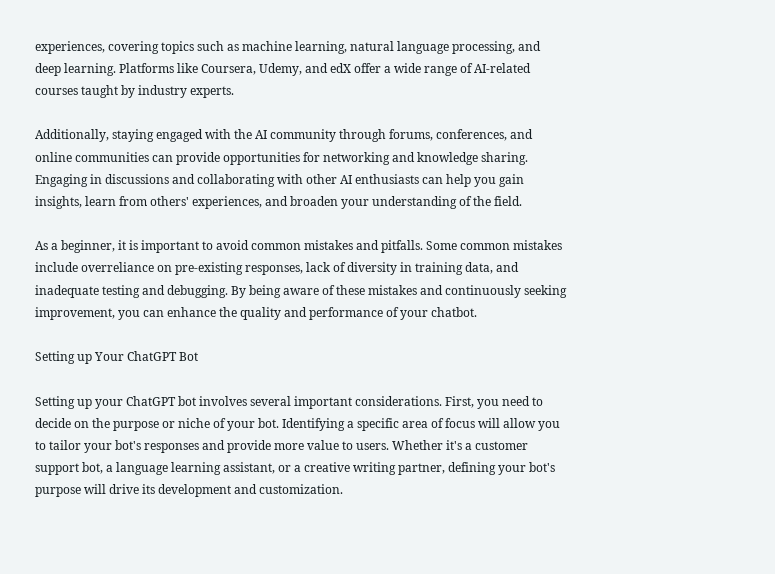experiences, covering topics such as machine learning, natural language processing, and deep learning. Platforms like Coursera, Udemy, and edX offer a wide range of AI-related courses taught by industry experts.

Additionally, staying engaged with the AI community through forums, conferences, and online communities can provide opportunities for networking and knowledge sharing. Engaging in discussions and collaborating with other AI enthusiasts can help you gain insights, learn from others' experiences, and broaden your understanding of the field.

As a beginner, it is important to avoid common mistakes and pitfalls. Some common mistakes include overreliance on pre-existing responses, lack of diversity in training data, and inadequate testing and debugging. By being aware of these mistakes and continuously seeking improvement, you can enhance the quality and performance of your chatbot.

Setting up Your ChatGPT Bot

Setting up your ChatGPT bot involves several important considerations. First, you need to decide on the purpose or niche of your bot. Identifying a specific area of focus will allow you to tailor your bot's responses and provide more value to users. Whether it's a customer support bot, a language learning assistant, or a creative writing partner, defining your bot's purpose will drive its development and customization.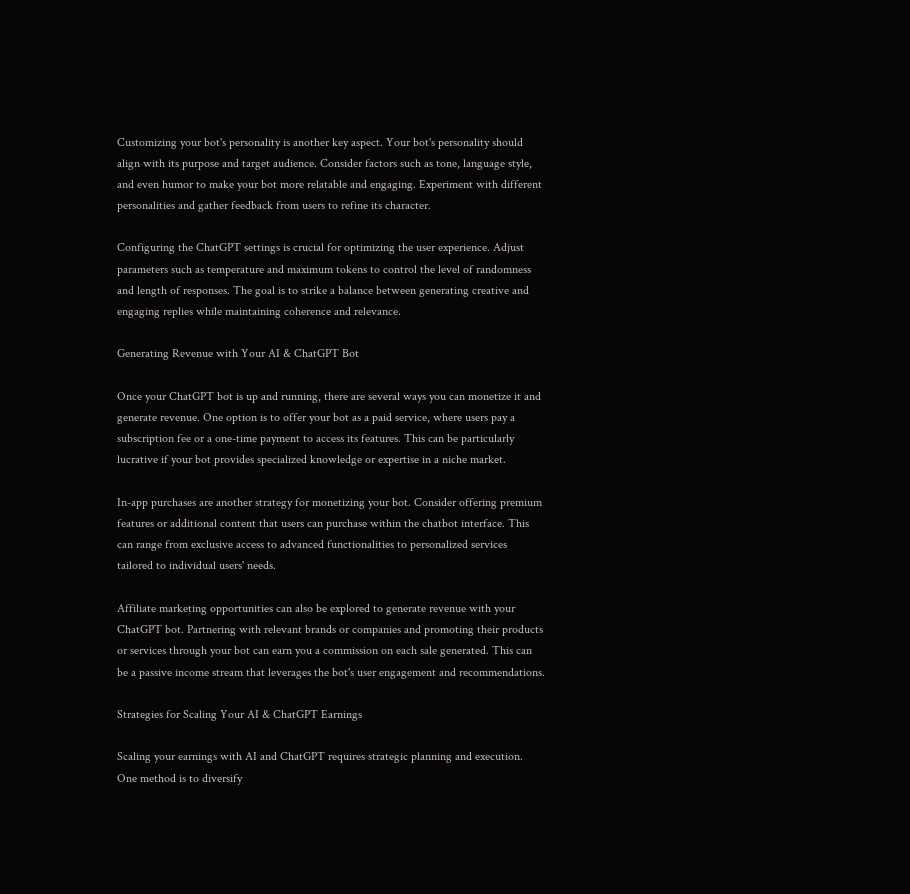Customizing your bot's personality is another key aspect. Your bot's personality should align with its purpose and target audience. Consider factors such as tone, language style, and even humor to make your bot more relatable and engaging. Experiment with different personalities and gather feedback from users to refine its character.

Configuring the ChatGPT settings is crucial for optimizing the user experience. Adjust parameters such as temperature and maximum tokens to control the level of randomness and length of responses. The goal is to strike a balance between generating creative and engaging replies while maintaining coherence and relevance.

Generating Revenue with Your AI & ChatGPT Bot

Once your ChatGPT bot is up and running, there are several ways you can monetize it and generate revenue. One option is to offer your bot as a paid service, where users pay a subscription fee or a one-time payment to access its features. This can be particularly lucrative if your bot provides specialized knowledge or expertise in a niche market.

In-app purchases are another strategy for monetizing your bot. Consider offering premium features or additional content that users can purchase within the chatbot interface. This can range from exclusive access to advanced functionalities to personalized services tailored to individual users' needs.

Affiliate marketing opportunities can also be explored to generate revenue with your ChatGPT bot. Partnering with relevant brands or companies and promoting their products or services through your bot can earn you a commission on each sale generated. This can be a passive income stream that leverages the bot's user engagement and recommendations.

Strategies for Scaling Your AI & ChatGPT Earnings

Scaling your earnings with AI and ChatGPT requires strategic planning and execution. One method is to diversify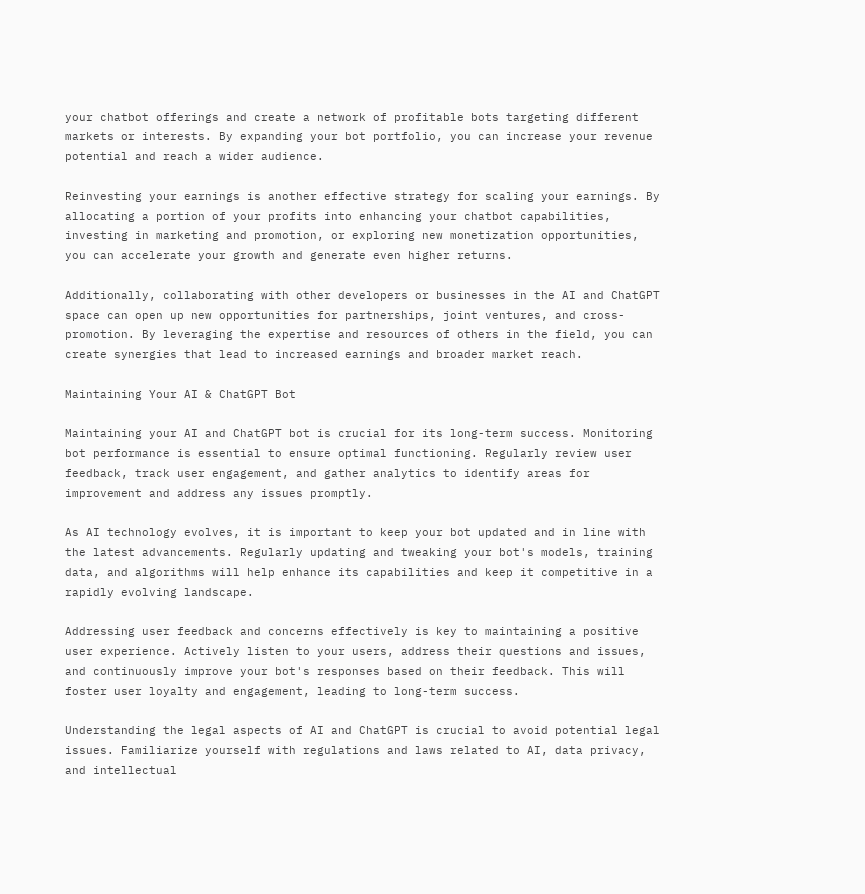your chatbot offerings and create a network of profitable bots targeting different markets or interests. By expanding your bot portfolio, you can increase your revenue potential and reach a wider audience.

Reinvesting your earnings is another effective strategy for scaling your earnings. By allocating a portion of your profits into enhancing your chatbot capabilities, investing in marketing and promotion, or exploring new monetization opportunities, you can accelerate your growth and generate even higher returns.

Additionally, collaborating with other developers or businesses in the AI and ChatGPT space can open up new opportunities for partnerships, joint ventures, and cross-promotion. By leveraging the expertise and resources of others in the field, you can create synergies that lead to increased earnings and broader market reach.

Maintaining Your AI & ChatGPT Bot

Maintaining your AI and ChatGPT bot is crucial for its long-term success. Monitoring bot performance is essential to ensure optimal functioning. Regularly review user feedback, track user engagement, and gather analytics to identify areas for improvement and address any issues promptly.

As AI technology evolves, it is important to keep your bot updated and in line with the latest advancements. Regularly updating and tweaking your bot's models, training data, and algorithms will help enhance its capabilities and keep it competitive in a rapidly evolving landscape.

Addressing user feedback and concerns effectively is key to maintaining a positive user experience. Actively listen to your users, address their questions and issues, and continuously improve your bot's responses based on their feedback. This will foster user loyalty and engagement, leading to long-term success.

Understanding the legal aspects of AI and ChatGPT is crucial to avoid potential legal issues. Familiarize yourself with regulations and laws related to AI, data privacy, and intellectual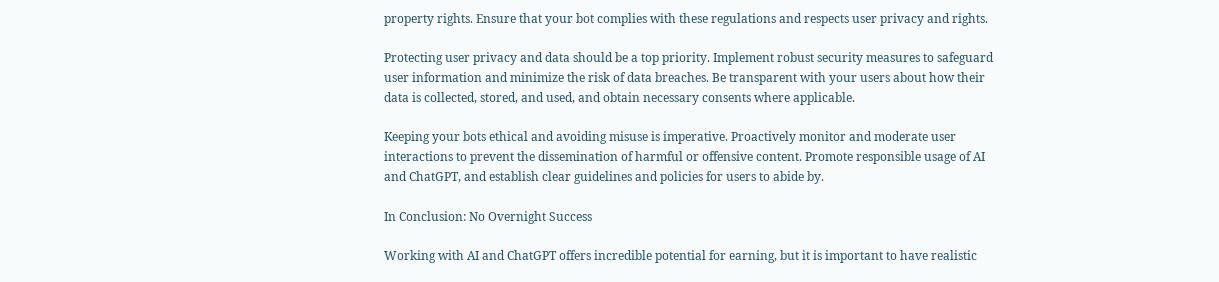property rights. Ensure that your bot complies with these regulations and respects user privacy and rights.

Protecting user privacy and data should be a top priority. Implement robust security measures to safeguard user information and minimize the risk of data breaches. Be transparent with your users about how their data is collected, stored, and used, and obtain necessary consents where applicable.

Keeping your bots ethical and avoiding misuse is imperative. Proactively monitor and moderate user interactions to prevent the dissemination of harmful or offensive content. Promote responsible usage of AI and ChatGPT, and establish clear guidelines and policies for users to abide by.

In Conclusion: No Overnight Success

Working with AI and ChatGPT offers incredible potential for earning, but it is important to have realistic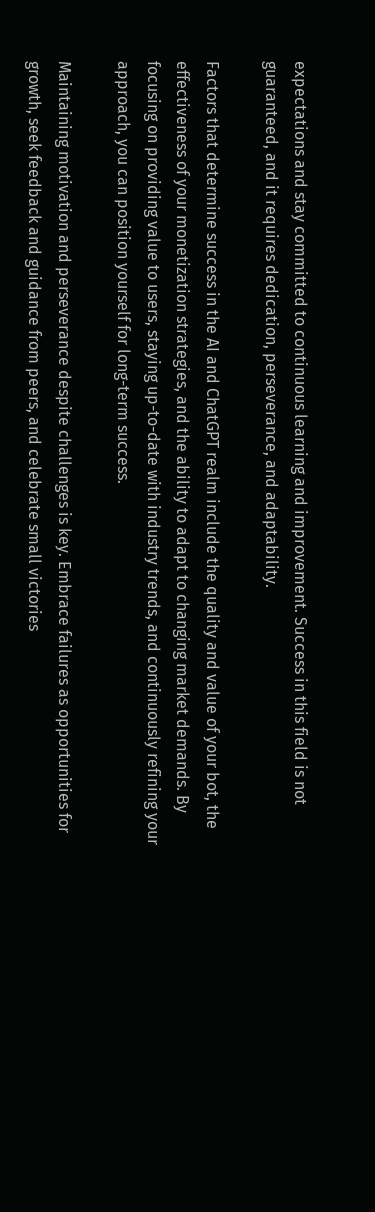expectations and stay committed to continuous learning and improvement. Success in this field is not guaranteed, and it requires dedication, perseverance, and adaptability.

Factors that determine success in the AI and ChatGPT realm include the quality and value of your bot, the effectiveness of your monetization strategies, and the ability to adapt to changing market demands. By focusing on providing value to users, staying up-to-date with industry trends, and continuously refining your approach, you can position yourself for long-term success.

Maintaining motivation and perseverance despite challenges is key. Embrace failures as opportunities for growth, seek feedback and guidance from peers, and celebrate small victories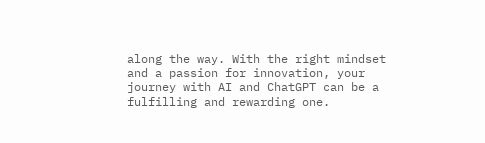along the way. With the right mindset and a passion for innovation, your journey with AI and ChatGPT can be a fulfilling and rewarding one.